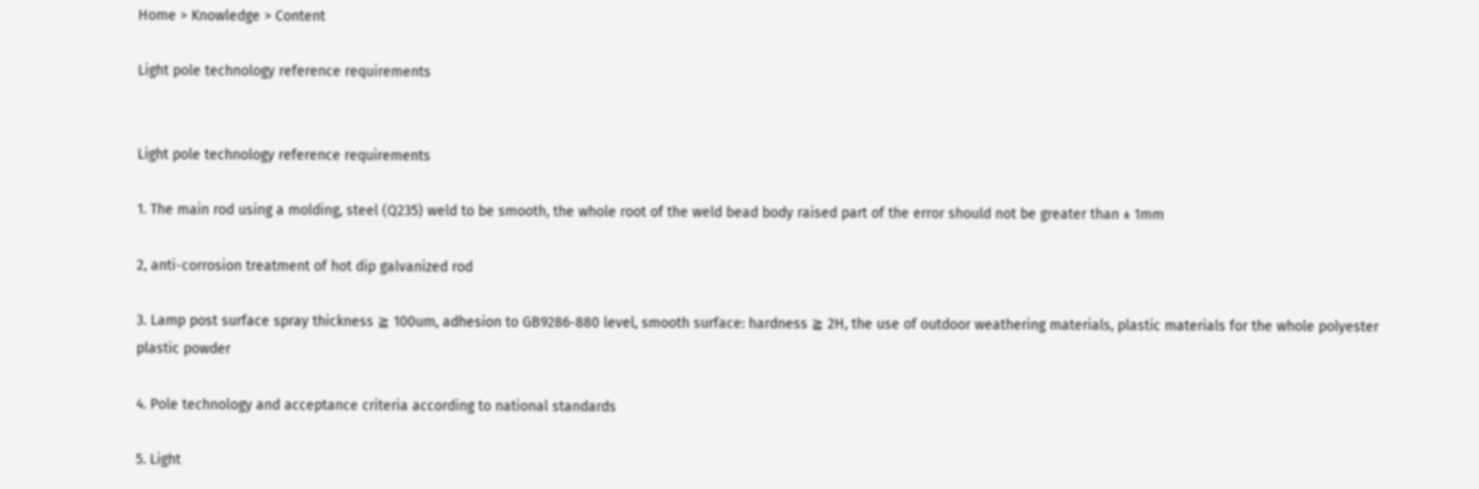Home > Knowledge > Content

Light pole technology reference requirements


Light pole technology reference requirements

1. The main rod using a molding, steel (Q235) weld to be smooth, the whole root of the weld bead body raised part of the error should not be greater than ± 1mm

2, anti-corrosion treatment of hot dip galvanized rod

3. Lamp post surface spray thickness ≧ 100um, adhesion to GB9286-880 level, smooth surface: hardness ≧ 2H, the use of outdoor weathering materials, plastic materials for the whole polyester plastic powder

4. Pole technology and acceptance criteria according to national standards

5. Light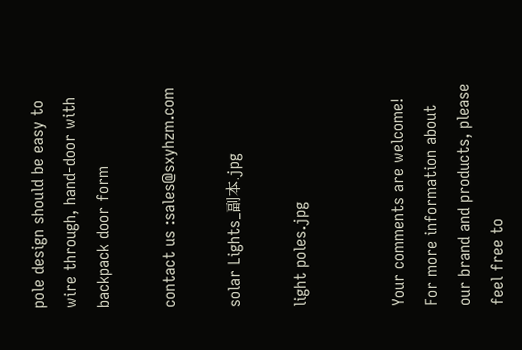pole design should be easy to wire through, hand-door with backpack door form

contact us :sales@sxyhzm.com

solar Lights_副本.jpg

light poles.jpg


Your comments are welcome!
For more information about our brand and products, please feel free to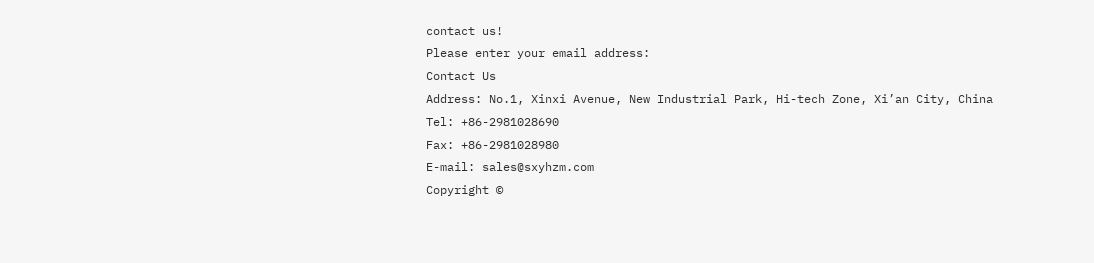contact us!
Please enter your email address:
Contact Us
Address: No.1, Xinxi Avenue, New Industrial Park, Hi-tech Zone, Xi’an City, China
Tel: +86-2981028690
Fax: +86-2981028980
E-mail: sales@sxyhzm.com
Copyright ©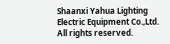Shaanxi Yahua Lighting Electric Equipment Co.,Ltd. All rights reserved.